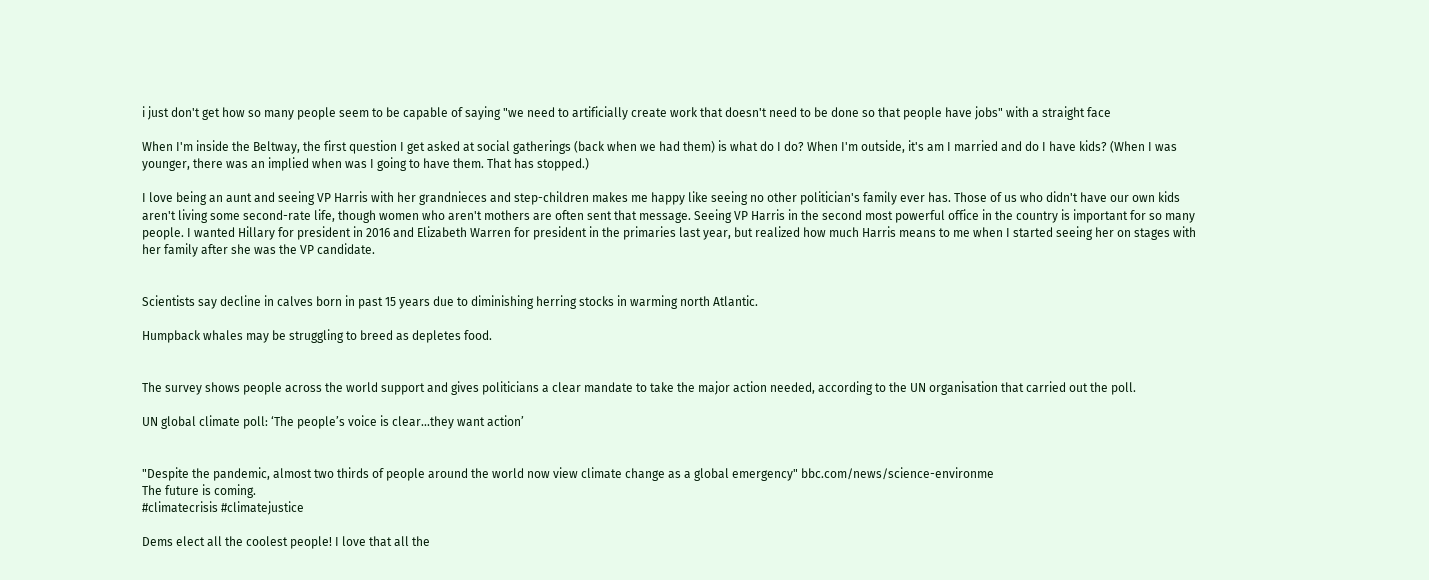i just don't get how so many people seem to be capable of saying "we need to artificially create work that doesn't need to be done so that people have jobs" with a straight face

When I'm inside the Beltway, the first question I get asked at social gatherings (back when we had them) is what do I do? When I'm outside, it's am I married and do I have kids? (When I was younger, there was an implied when was I going to have them. That has stopped.)

I love being an aunt and seeing VP Harris with her grandnieces and step-children makes me happy like seeing no other politician's family ever has. Those of us who didn't have our own kids aren't living some second-rate life, though women who aren't mothers are often sent that message. Seeing VP Harris in the second most powerful office in the country is important for so many people. I wanted Hillary for president in 2016 and Elizabeth Warren for president in the primaries last year, but realized how much Harris means to me when I started seeing her on stages with her family after she was the VP candidate.


Scientists say decline in calves born in past 15 years due to diminishing herring stocks in warming north Atlantic.

Humpback whales may be struggling to breed as depletes food.


The survey shows people across the world support and gives politicians a clear mandate to take the major action needed, according to the UN organisation that carried out the poll.

UN global climate poll: ‘The people’s voice is clear...they want action’


"Despite the pandemic, almost two thirds of people around the world now view climate change as a global emergency" bbc.com/news/science-environme
The future is coming.
#climatecrisis #climatejustice

Dems elect all the coolest people! I love that all the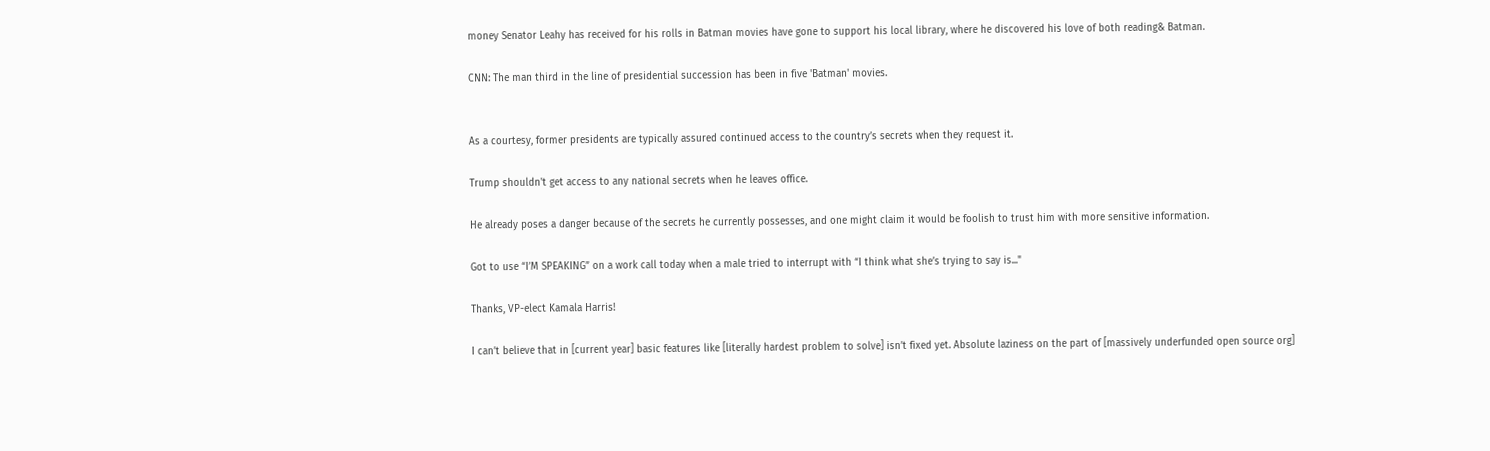money Senator Leahy has received for his rolls in Batman movies have gone to support his local library, where he discovered his love of both reading& Batman.

CNN: The man third in the line of presidential succession has been in five 'Batman' movies.


As a courtesy, former presidents are typically assured continued access to the country’s secrets when they request it.

Trump shouldn't get access to any national secrets when he leaves office.

He already poses a danger because of the secrets he currently possesses, and one might claim it would be foolish to trust him with more sensitive information.

Got to use “I’M SPEAKING” on a work call today when a male tried to interrupt with “I think what she’s trying to say is..."

Thanks, VP-elect Kamala Harris!

I can’t believe that in [current year] basic features like [literally hardest problem to solve] isn’t fixed yet. Absolute laziness on the part of [massively underfunded open source org]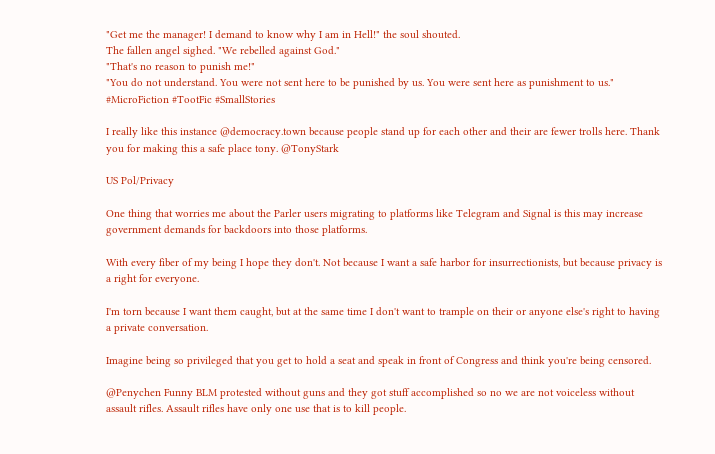"Get me the manager! I demand to know why I am in Hell!" the soul shouted.
The fallen angel sighed. "We rebelled against God."
"That's no reason to punish me!"
"You do not understand. You were not sent here to be punished by us. You were sent here as punishment to us."
#MicroFiction #TootFic #SmallStories

I really like this instance @democracy.town because people stand up for each other and their are fewer trolls here. Thank you for making this a safe place tony. @TonyStark

US Pol/Privacy

One thing that worries me about the Parler users migrating to platforms like Telegram and Signal is this may increase government demands for backdoors into those platforms.

With every fiber of my being I hope they don't. Not because I want a safe harbor for insurrectionists, but because privacy is a right for everyone.

I'm torn because I want them caught, but at the same time I don't want to trample on their or anyone else's right to having a private conversation.

Imagine being so privileged that you get to hold a seat and speak in front of Congress and think you're being censored.

@Penychen Funny BLM protested without guns and they got stuff accomplished so no we are not voiceless without assault rifles. Assault rifles have only one use that is to kill people.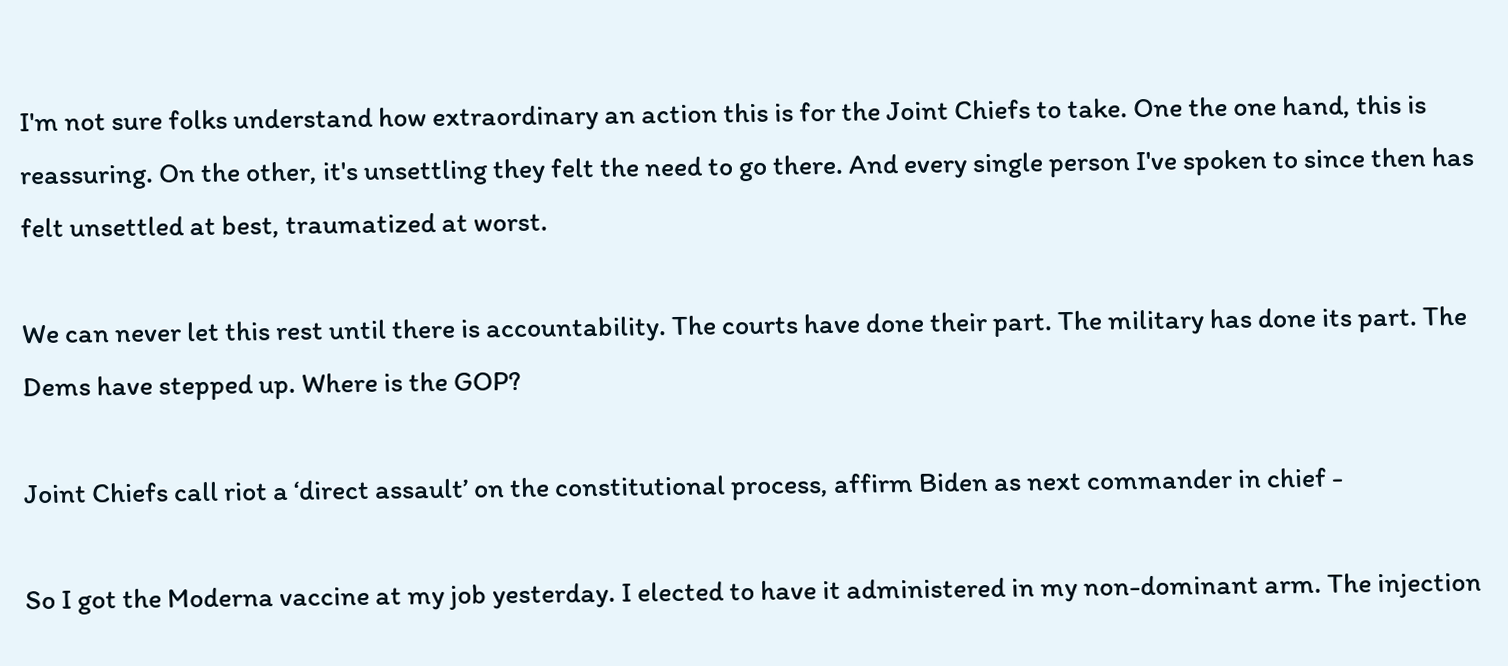I'm not sure folks understand how extraordinary an action this is for the Joint Chiefs to take. One the one hand, this is reassuring. On the other, it's unsettling they felt the need to go there. And every single person I've spoken to since then has felt unsettled at best, traumatized at worst.

We can never let this rest until there is accountability. The courts have done their part. The military has done its part. The Dems have stepped up. Where is the GOP?

Joint Chiefs call riot a ‘direct assault’ on the constitutional process, affirm Biden as next commander in chief -

So I got the Moderna vaccine at my job yesterday. I elected to have it administered in my non-dominant arm. The injection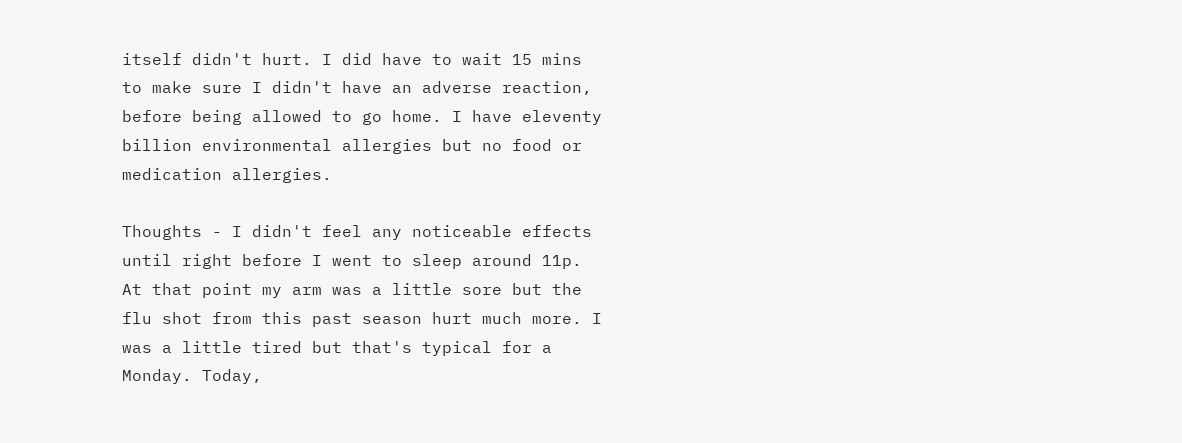itself didn't hurt. I did have to wait 15 mins to make sure I didn't have an adverse reaction, before being allowed to go home. I have eleventy billion environmental allergies but no food or medication allergies.

Thoughts - I didn't feel any noticeable effects until right before I went to sleep around 11p. At that point my arm was a little sore but the flu shot from this past season hurt much more. I was a little tired but that's typical for a Monday. Today,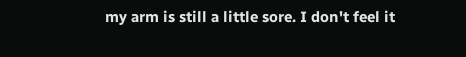my arm is still a little sore. I don't feel it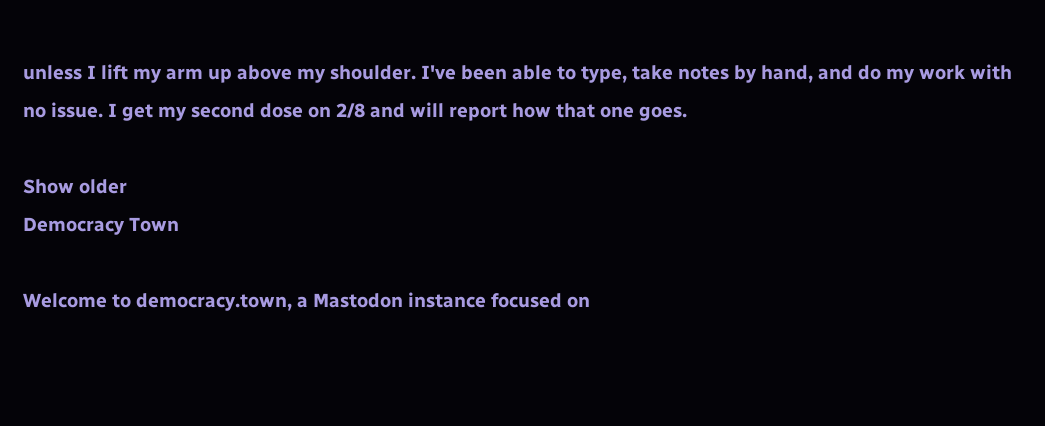unless I lift my arm up above my shoulder. I've been able to type, take notes by hand, and do my work with no issue. I get my second dose on 2/8 and will report how that one goes.

Show older
Democracy Town

Welcome to democracy.town, a Mastodon instance focused on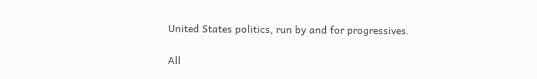United States politics, run by and for progressives.

All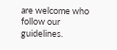are welcome who follow our guidelines.